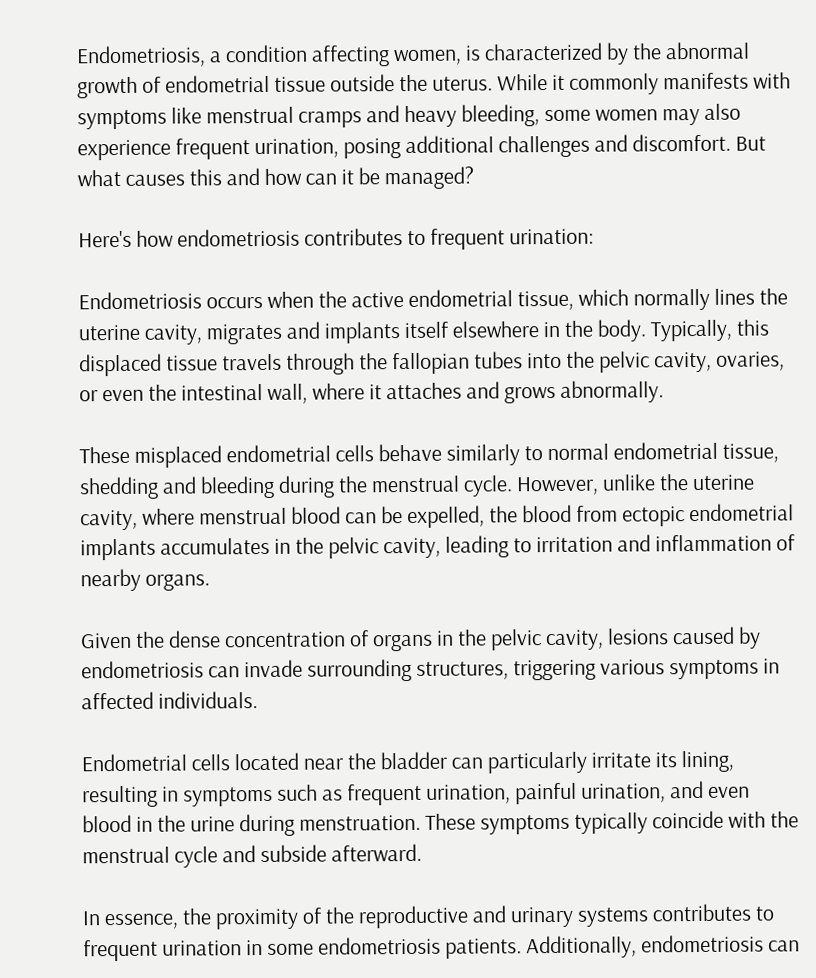Endometriosis, a condition affecting women, is characterized by the abnormal growth of endometrial tissue outside the uterus. While it commonly manifests with symptoms like menstrual cramps and heavy bleeding, some women may also experience frequent urination, posing additional challenges and discomfort. But what causes this and how can it be managed?

Here's how endometriosis contributes to frequent urination:

Endometriosis occurs when the active endometrial tissue, which normally lines the uterine cavity, migrates and implants itself elsewhere in the body. Typically, this displaced tissue travels through the fallopian tubes into the pelvic cavity, ovaries, or even the intestinal wall, where it attaches and grows abnormally.

These misplaced endometrial cells behave similarly to normal endometrial tissue, shedding and bleeding during the menstrual cycle. However, unlike the uterine cavity, where menstrual blood can be expelled, the blood from ectopic endometrial implants accumulates in the pelvic cavity, leading to irritation and inflammation of nearby organs.

Given the dense concentration of organs in the pelvic cavity, lesions caused by endometriosis can invade surrounding structures, triggering various symptoms in affected individuals.

Endometrial cells located near the bladder can particularly irritate its lining, resulting in symptoms such as frequent urination, painful urination, and even blood in the urine during menstruation. These symptoms typically coincide with the menstrual cycle and subside afterward.

In essence, the proximity of the reproductive and urinary systems contributes to frequent urination in some endometriosis patients. Additionally, endometriosis can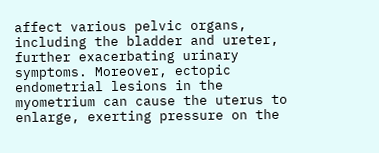affect various pelvic organs, including the bladder and ureter, further exacerbating urinary symptoms. Moreover, ectopic endometrial lesions in the myometrium can cause the uterus to enlarge, exerting pressure on the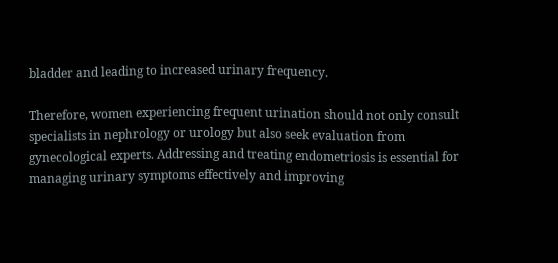bladder and leading to increased urinary frequency.

Therefore, women experiencing frequent urination should not only consult specialists in nephrology or urology but also seek evaluation from gynecological experts. Addressing and treating endometriosis is essential for managing urinary symptoms effectively and improving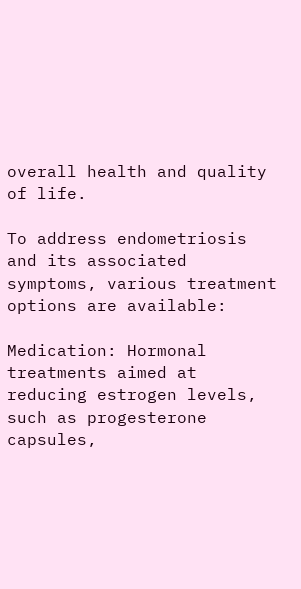overall health and quality of life.

To address endometriosis and its associated symptoms, various treatment options are available:

Medication: Hormonal treatments aimed at reducing estrogen levels, such as progesterone capsules,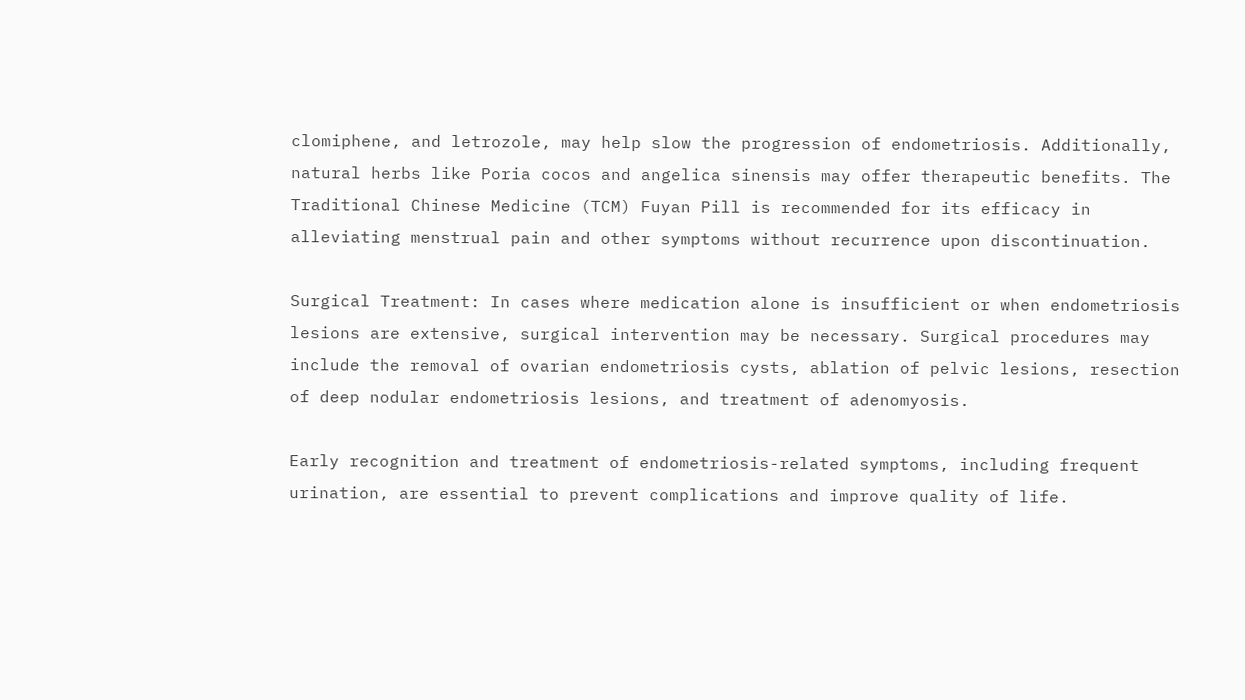clomiphene, and letrozole, may help slow the progression of endometriosis. Additionally, natural herbs like Poria cocos and angelica sinensis may offer therapeutic benefits. The Traditional Chinese Medicine (TCM) Fuyan Pill is recommended for its efficacy in alleviating menstrual pain and other symptoms without recurrence upon discontinuation.

Surgical Treatment: In cases where medication alone is insufficient or when endometriosis lesions are extensive, surgical intervention may be necessary. Surgical procedures may include the removal of ovarian endometriosis cysts, ablation of pelvic lesions, resection of deep nodular endometriosis lesions, and treatment of adenomyosis.

Early recognition and treatment of endometriosis-related symptoms, including frequent urination, are essential to prevent complications and improve quality of life.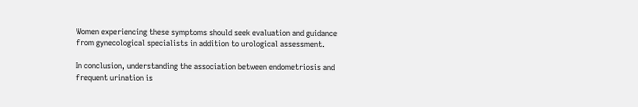Women experiencing these symptoms should seek evaluation and guidance from gynecological specialists in addition to urological assessment.

In conclusion, understanding the association between endometriosis and frequent urination is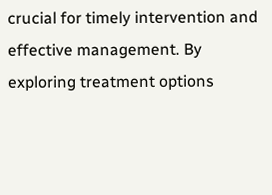crucial for timely intervention and effective management. By exploring treatment options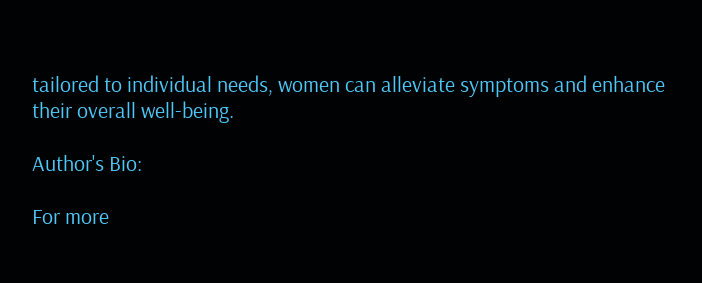tailored to individual needs, women can alleviate symptoms and enhance their overall well-being.

Author's Bio:

For more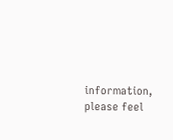information, please feel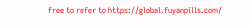free to refer to https://global.fuyanpills.com/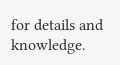for details and knowledge.